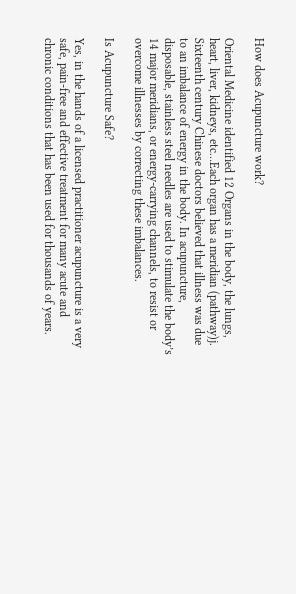How does Acupuncture work?

Oriental Medicine identified 12 Organs in the body, the lungs, heart, liver, kidneys, etc…Each organ has a meridian (pathway)j. Sixteenth century Chinese doctors believed that illness was due to an imbalance of energy in the body. In acupuncture, disposable, stainless steel needles are used to stimulate the body’s 14 major meridians, or energy-carrying channels, to resist or overcome illnesses by correcting these imbalances.

Is Acupuncture Safe?

Yes, in the hands of a licensed practitioner acupuncture is a very safe, pain-free and effective treatment for many acute and chronic conditions that has been used for thousands of years.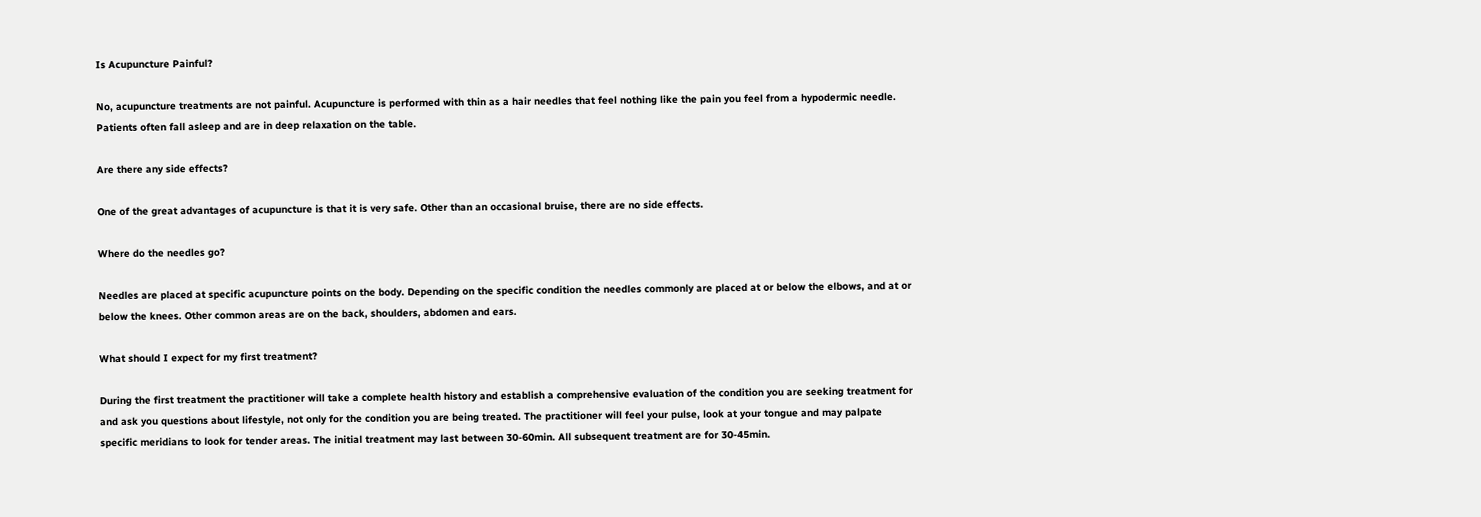Is Acupuncture Painful?

No, acupuncture treatments are not painful. Acupuncture is performed with thin as a hair needles that feel nothing like the pain you feel from a hypodermic needle. Patients often fall asleep and are in deep relaxation on the table.

Are there any side effects?

One of the great advantages of acupuncture is that it is very safe. Other than an occasional bruise, there are no side effects.

Where do the needles go?

Needles are placed at specific acupuncture points on the body. Depending on the specific condition the needles commonly are placed at or below the elbows, and at or below the knees. Other common areas are on the back, shoulders, abdomen and ears.

What should I expect for my first treatment?

During the first treatment the practitioner will take a complete health history and establish a comprehensive evaluation of the condition you are seeking treatment for and ask you questions about lifestyle, not only for the condition you are being treated. The practitioner will feel your pulse, look at your tongue and may palpate specific meridians to look for tender areas. The initial treatment may last between 30-60min. All subsequent treatment are for 30-45min.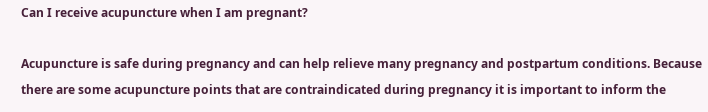Can I receive acupuncture when I am pregnant?

Acupuncture is safe during pregnancy and can help relieve many pregnancy and postpartum conditions. Because there are some acupuncture points that are contraindicated during pregnancy it is important to inform the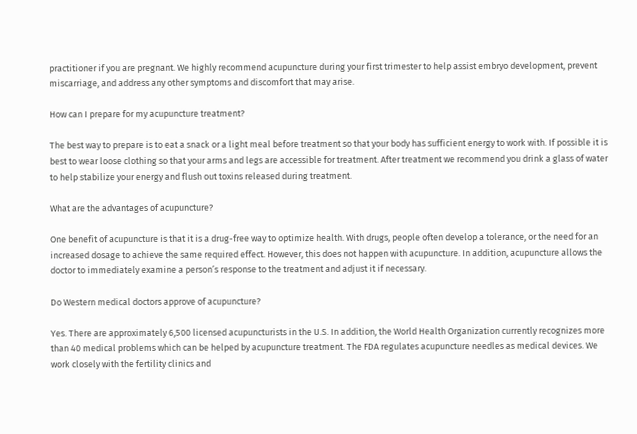practitioner if you are pregnant. We highly recommend acupuncture during your first trimester to help assist embryo development, prevent miscarriage, and address any other symptoms and discomfort that may arise.

How can I prepare for my acupuncture treatment?

The best way to prepare is to eat a snack or a light meal before treatment so that your body has sufficient energy to work with. If possible it is best to wear loose clothing so that your arms and legs are accessible for treatment. After treatment we recommend you drink a glass of water to help stabilize your energy and flush out toxins released during treatment.

What are the advantages of acupuncture?

One benefit of acupuncture is that it is a drug-free way to optimize health. With drugs, people often develop a tolerance, or the need for an increased dosage to achieve the same required effect. However, this does not happen with acupuncture. In addition, acupuncture allows the doctor to immediately examine a person’s response to the treatment and adjust it if necessary.

Do Western medical doctors approve of acupuncture?

Yes. There are approximately 6,500 licensed acupuncturists in the U.S. In addition, the World Health Organization currently recognizes more than 40 medical problems which can be helped by acupuncture treatment. The FDA regulates acupuncture needles as medical devices. We work closely with the fertility clinics and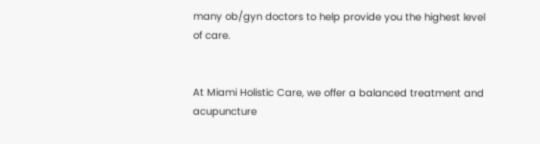many ob/gyn doctors to help provide you the highest level of care.


At Miami Holistic Care, we offer a balanced treatment and acupuncture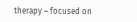therapy – focused on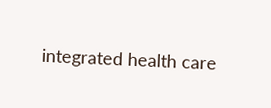integrated health care